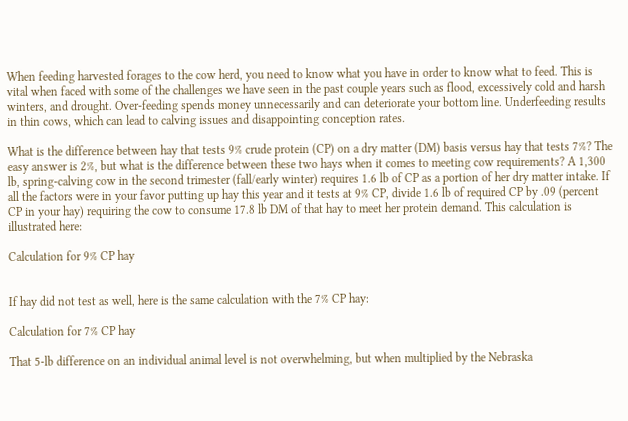When feeding harvested forages to the cow herd, you need to know what you have in order to know what to feed. This is vital when faced with some of the challenges we have seen in the past couple years such as flood, excessively cold and harsh winters, and drought. Over-feeding spends money unnecessarily and can deteriorate your bottom line. Underfeeding results in thin cows, which can lead to calving issues and disappointing conception rates.

What is the difference between hay that tests 9% crude protein (CP) on a dry matter (DM) basis versus hay that tests 7%? The easy answer is 2%, but what is the difference between these two hays when it comes to meeting cow requirements? A 1,300 lb, spring-calving cow in the second trimester (fall/early winter) requires 1.6 lb of CP as a portion of her dry matter intake. If all the factors were in your favor putting up hay this year and it tests at 9% CP, divide 1.6 lb of required CP by .09 (percent CP in your hay) requiring the cow to consume 17.8 lb DM of that hay to meet her protein demand. This calculation is illustrated here:

Calculation for 9% CP hay


If hay did not test as well, here is the same calculation with the 7% CP hay:

Calculation for 7% CP hay

That 5-lb difference on an individual animal level is not overwhelming, but when multiplied by the Nebraska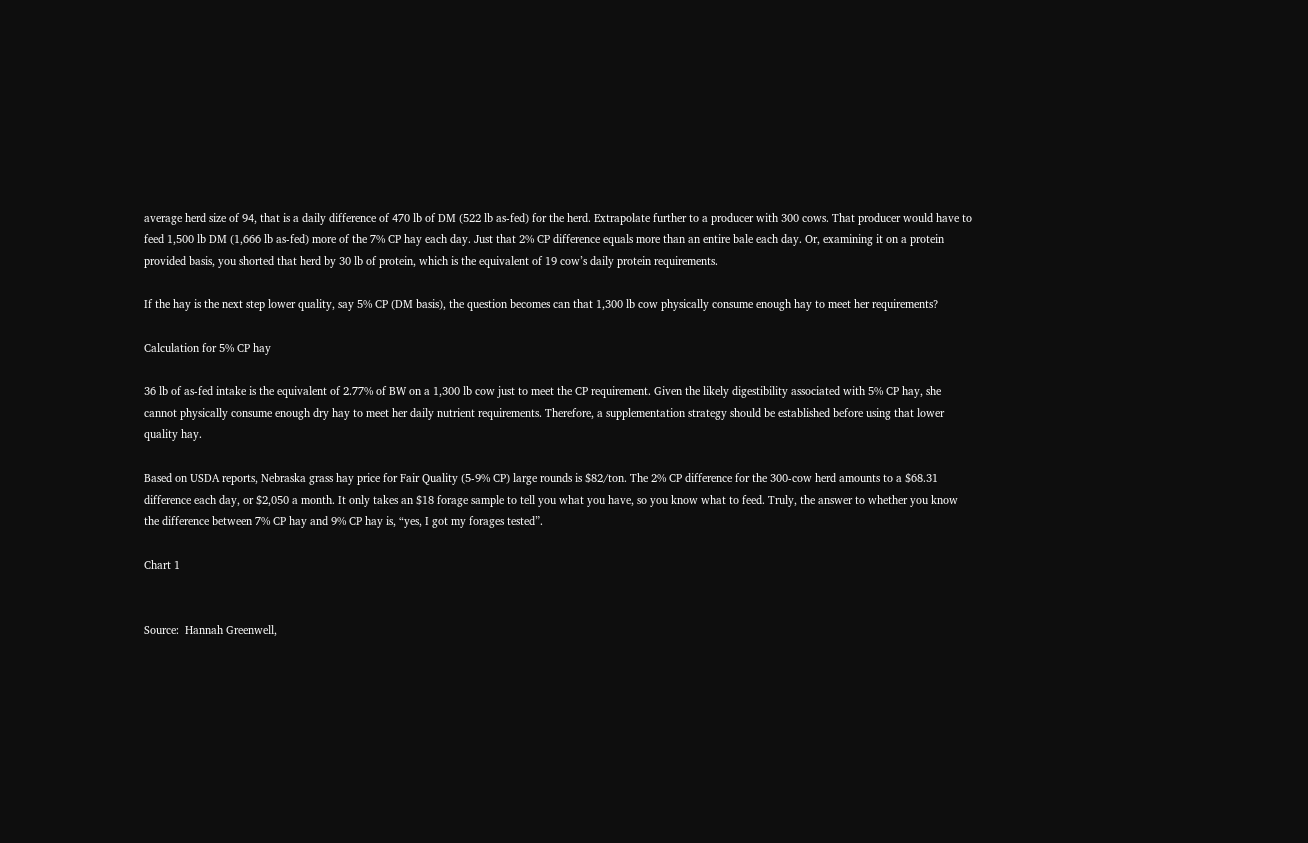average herd size of 94, that is a daily difference of 470 lb of DM (522 lb as-fed) for the herd. Extrapolate further to a producer with 300 cows. That producer would have to feed 1,500 lb DM (1,666 lb as-fed) more of the 7% CP hay each day. Just that 2% CP difference equals more than an entire bale each day. Or, examining it on a protein provided basis, you shorted that herd by 30 lb of protein, which is the equivalent of 19 cow’s daily protein requirements.

If the hay is the next step lower quality, say 5% CP (DM basis), the question becomes can that 1,300 lb cow physically consume enough hay to meet her requirements?

Calculation for 5% CP hay

36 lb of as-fed intake is the equivalent of 2.77% of BW on a 1,300 lb cow just to meet the CP requirement. Given the likely digestibility associated with 5% CP hay, she cannot physically consume enough dry hay to meet her daily nutrient requirements. Therefore, a supplementation strategy should be established before using that lower quality hay.

Based on USDA reports, Nebraska grass hay price for Fair Quality (5-9% CP) large rounds is $82/ton. The 2% CP difference for the 300-cow herd amounts to a $68.31 difference each day, or $2,050 a month. It only takes an $18 forage sample to tell you what you have, so you know what to feed. Truly, the answer to whether you know the difference between 7% CP hay and 9% CP hay is, “yes, I got my forages tested”.

Chart 1


Source:  Hannah Greenwell,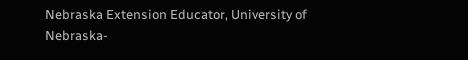Nebraska Extension Educator, University of Nebraska-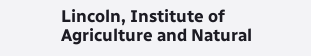Lincoln, Institute of Agriculture and Natural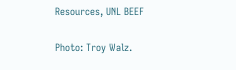Resources, UNL BEEF

Photo: Troy Walz.